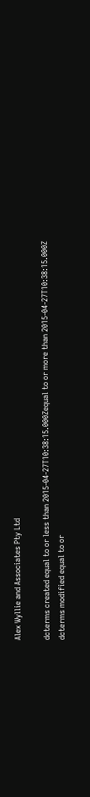Alex Wyllie and Associates Pty Ltd

dcterms created equal to or less than 2015-04-27T10:38:15.000Zequal to or more than 2015-04-27T10:38:15.000Z
dcterms modified equal to or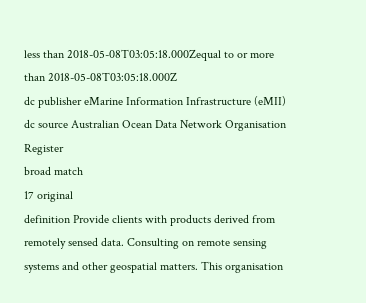less than 2018-05-08T03:05:18.000Zequal to or more than 2018-05-08T03:05:18.000Z
dc publisher eMarine Information Infrastructure (eMII)
dc source Australian Ocean Data Network Organisation Register
broad match
17 original
definition Provide clients with products derived from remotely sensed data. Consulting on remote sensing systems and other geospatial matters. This organisation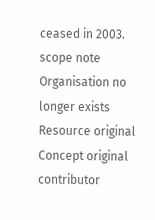ceased in 2003.
scope note Organisation no longer exists
Resource original
Concept original
contributor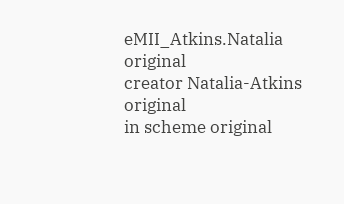eMII_Atkins.Natalia original
creator Natalia-Atkins original
in scheme original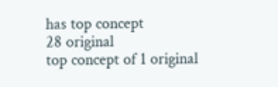has top concept
28 original
top concept of 1 original